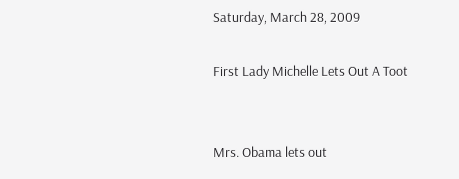Saturday, March 28, 2009

First Lady Michelle Lets Out A Toot


Mrs. Obama lets out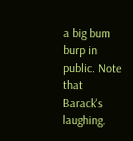a big bum burp in public. Note that Barack's laughing.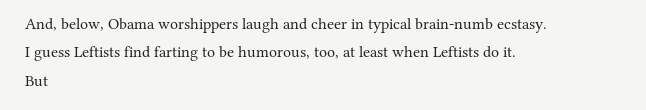And, below, Obama worshippers laugh and cheer in typical brain-numb ecstasy.
I guess Leftists find farting to be humorous, too, at least when Leftists do it.
But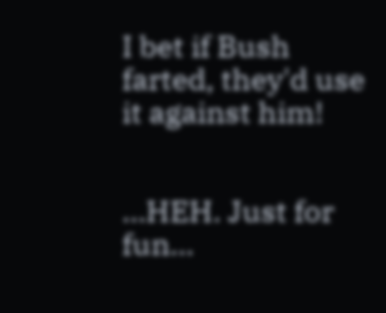I bet if Bush farted, they'd use it against him!


...HEH. Just for fun...